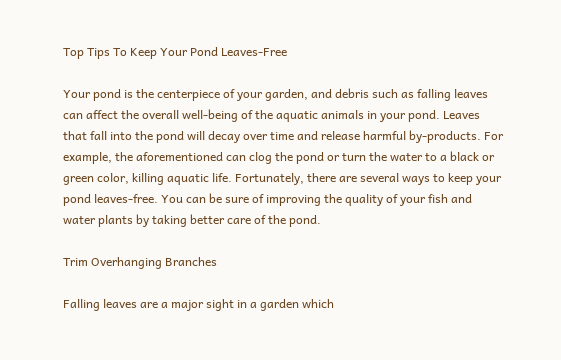Top Tips To Keep Your Pond Leaves-Free

Your pond is the centerpiece of your garden, and debris such as falling leaves can affect the overall well-being of the aquatic animals in your pond. Leaves that fall into the pond will decay over time and release harmful by-products. For example, the aforementioned can clog the pond or turn the water to a black or green color, killing aquatic life. Fortunately, there are several ways to keep your pond leaves-free. You can be sure of improving the quality of your fish and water plants by taking better care of the pond.

Trim Overhanging Branches

Falling leaves are a major sight in a garden which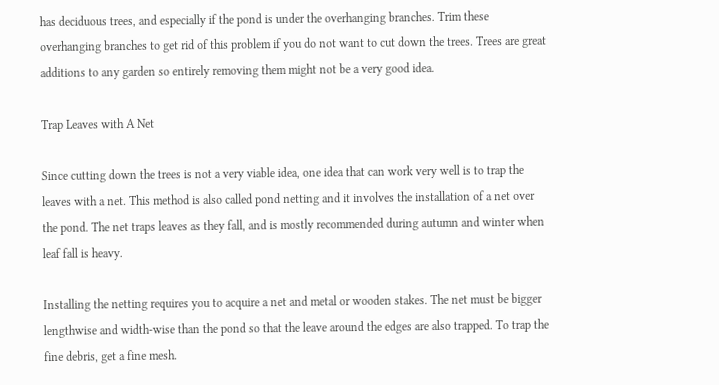has deciduous trees, and especially if the pond is under the overhanging branches. Trim these overhanging branches to get rid of this problem if you do not want to cut down the trees. Trees are great additions to any garden so entirely removing them might not be a very good idea.

Trap Leaves with A Net

Since cutting down the trees is not a very viable idea, one idea that can work very well is to trap the leaves with a net. This method is also called pond netting and it involves the installation of a net over the pond. The net traps leaves as they fall, and is mostly recommended during autumn and winter when leaf fall is heavy.

Installing the netting requires you to acquire a net and metal or wooden stakes. The net must be bigger lengthwise and width-wise than the pond so that the leave around the edges are also trapped. To trap the fine debris, get a fine mesh.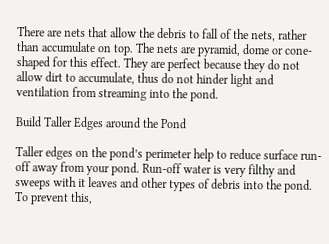There are nets that allow the debris to fall of the nets, rather than accumulate on top. The nets are pyramid, dome or cone-shaped for this effect. They are perfect because they do not allow dirt to accumulate, thus do not hinder light and ventilation from streaming into the pond.

Build Taller Edges around the Pond

Taller edges on the pond’s perimeter help to reduce surface run-off away from your pond. Run-off water is very filthy and sweeps with it leaves and other types of debris into the pond. To prevent this,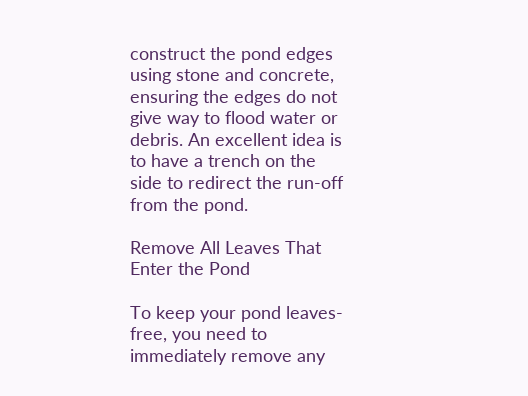construct the pond edges using stone and concrete, ensuring the edges do not give way to flood water or debris. An excellent idea is to have a trench on the side to redirect the run-off from the pond.

Remove All Leaves That Enter the Pond

To keep your pond leaves-free, you need to immediately remove any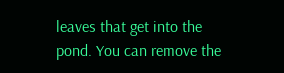leaves that get into the pond. You can remove the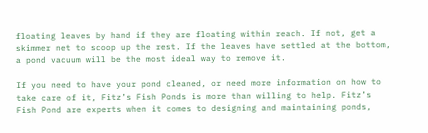floating leaves by hand if they are floating within reach. If not, get a skimmer net to scoop up the rest. If the leaves have settled at the bottom, a pond vacuum will be the most ideal way to remove it.

If you need to have your pond cleaned, or need more information on how to take care of it, Fitz’s Fish Ponds is more than willing to help. Fitz’s Fish Pond are experts when it comes to designing and maintaining ponds,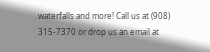waterfalls and more! Call us at (908) 315-7370 or drop us an email at